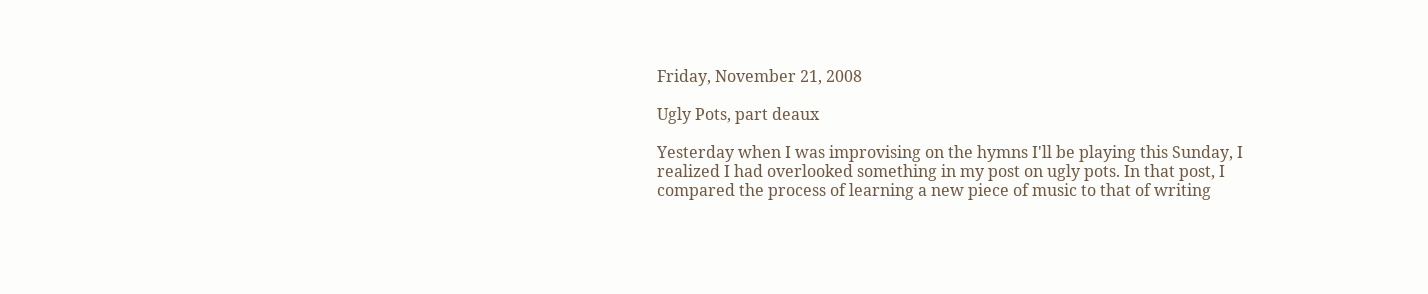Friday, November 21, 2008

Ugly Pots, part deaux

Yesterday when I was improvising on the hymns I'll be playing this Sunday, I realized I had overlooked something in my post on ugly pots. In that post, I compared the process of learning a new piece of music to that of writing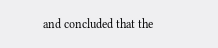and concluded that the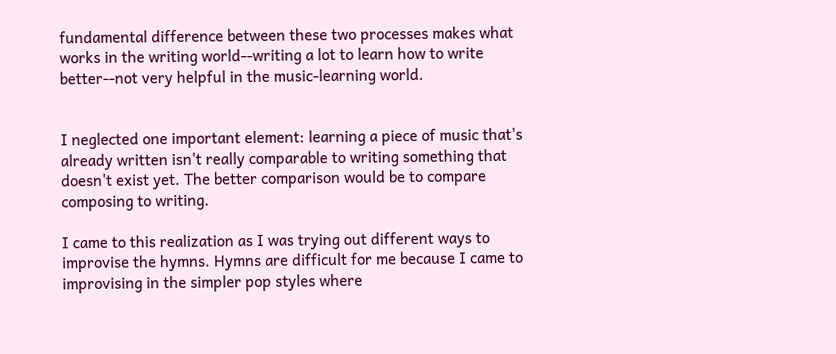fundamental difference between these two processes makes what works in the writing world--writing a lot to learn how to write better--not very helpful in the music-learning world.


I neglected one important element: learning a piece of music that's already written isn't really comparable to writing something that doesn't exist yet. The better comparison would be to compare composing to writing.

I came to this realization as I was trying out different ways to improvise the hymns. Hymns are difficult for me because I came to improvising in the simpler pop styles where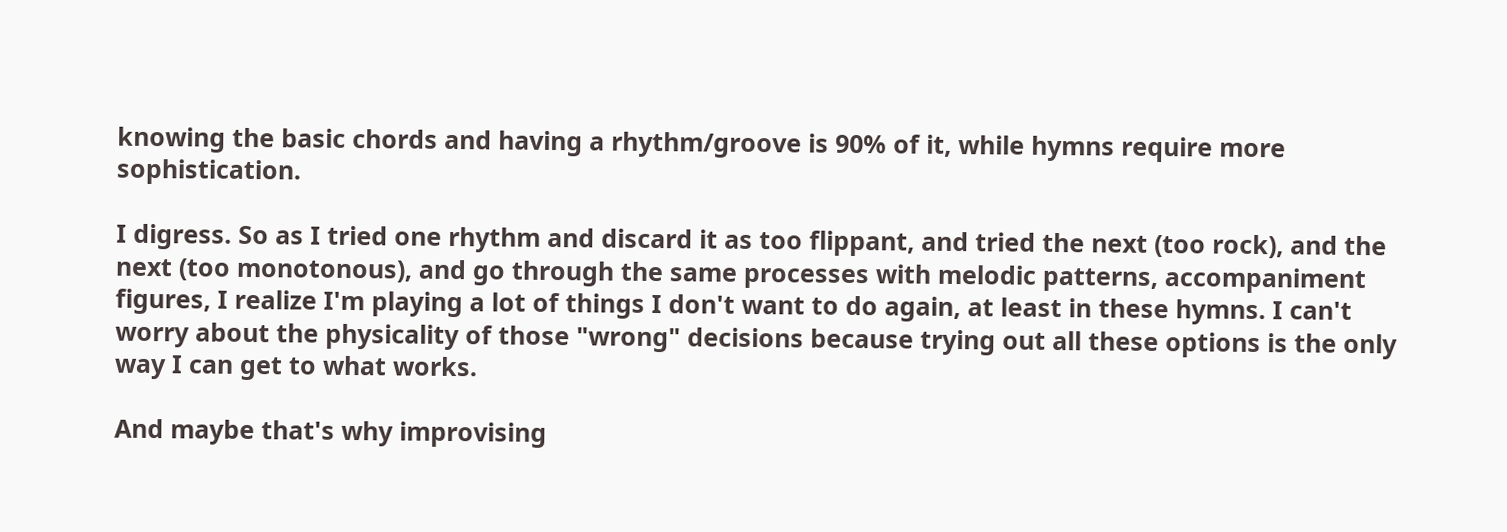knowing the basic chords and having a rhythm/groove is 90% of it, while hymns require more sophistication.

I digress. So as I tried one rhythm and discard it as too flippant, and tried the next (too rock), and the next (too monotonous), and go through the same processes with melodic patterns, accompaniment figures, I realize I'm playing a lot of things I don't want to do again, at least in these hymns. I can't worry about the physicality of those "wrong" decisions because trying out all these options is the only way I can get to what works.

And maybe that's why improvising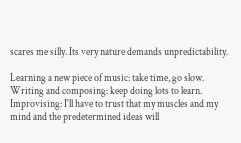scares me silly. Its very nature demands unpredictability.

Learning a new piece of music: take time, go slow. Writing and composing: keep doing lots to learn. Improvising: I'll have to trust that my muscles and my mind and the predetermined ideas will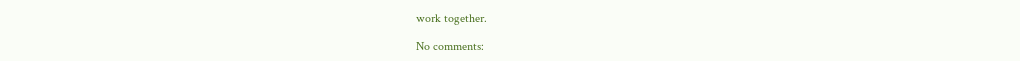work together.

No comments: